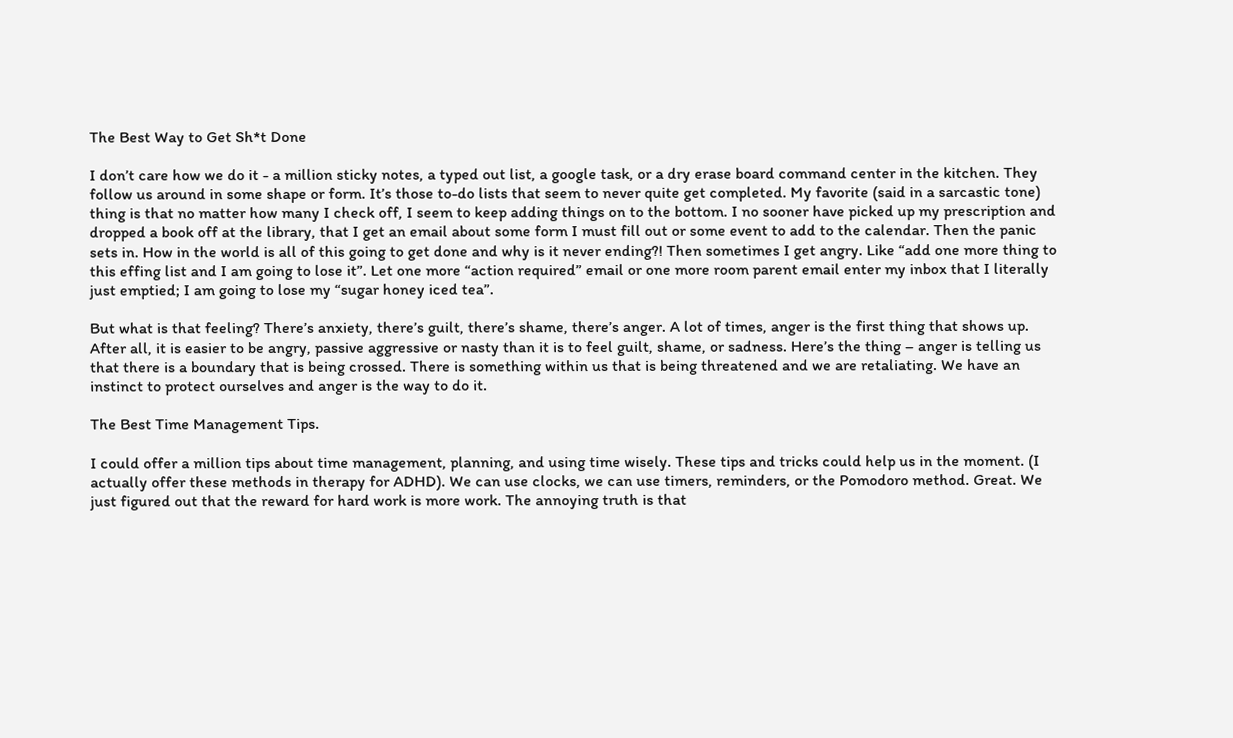The Best Way to Get Sh*t Done

I don’t care how we do it - a million sticky notes, a typed out list, a google task, or a dry erase board command center in the kitchen. They follow us around in some shape or form. It’s those to-do lists that seem to never quite get completed. My favorite (said in a sarcastic tone) thing is that no matter how many I check off, I seem to keep adding things on to the bottom. I no sooner have picked up my prescription and dropped a book off at the library, that I get an email about some form I must fill out or some event to add to the calendar. Then the panic sets in. How in the world is all of this going to get done and why is it never ending?! Then sometimes I get angry. Like “add one more thing to this effing list and I am going to lose it”. Let one more “action required” email or one more room parent email enter my inbox that I literally just emptied; I am going to lose my “sugar honey iced tea”.

But what is that feeling? There’s anxiety, there’s guilt, there’s shame, there’s anger. A lot of times, anger is the first thing that shows up. After all, it is easier to be angry, passive aggressive or nasty than it is to feel guilt, shame, or sadness. Here’s the thing – anger is telling us that there is a boundary that is being crossed. There is something within us that is being threatened and we are retaliating. We have an instinct to protect ourselves and anger is the way to do it.

The Best Time Management Tips.

I could offer a million tips about time management, planning, and using time wisely. These tips and tricks could help us in the moment. (I actually offer these methods in therapy for ADHD). We can use clocks, we can use timers, reminders, or the Pomodoro method. Great. We just figured out that the reward for hard work is more work. The annoying truth is that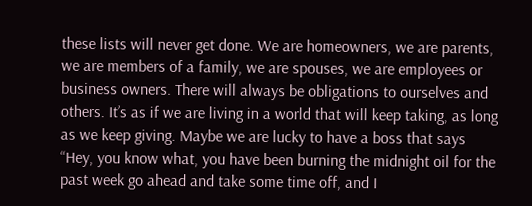these lists will never get done. We are homeowners, we are parents, we are members of a family, we are spouses, we are employees or business owners. There will always be obligations to ourselves and others. It’s as if we are living in a world that will keep taking, as long as we keep giving. Maybe we are lucky to have a boss that says “Hey, you know what, you have been burning the midnight oil for the past week go ahead and take some time off, and I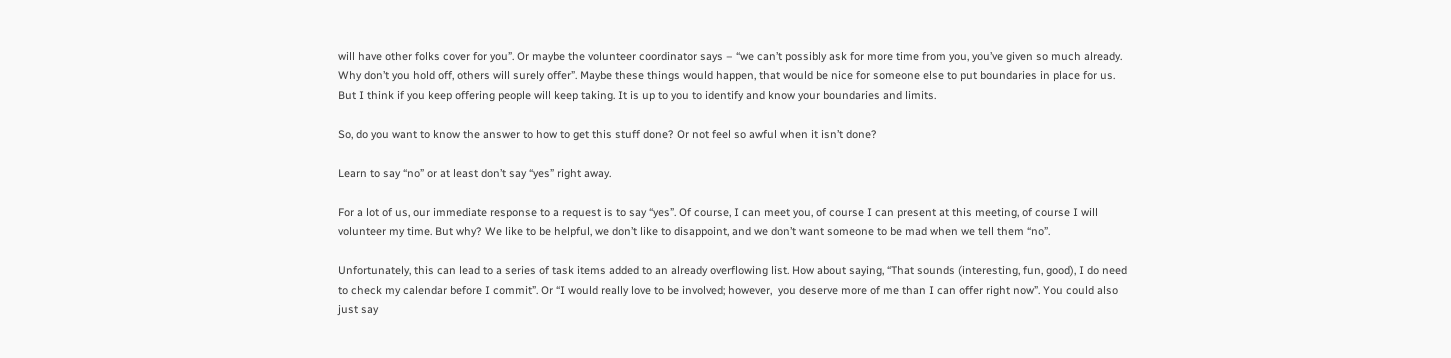will have other folks cover for you”. Or maybe the volunteer coordinator says – “we can’t possibly ask for more time from you, you’ve given so much already. Why don’t you hold off, others will surely offer”. Maybe these things would happen, that would be nice for someone else to put boundaries in place for us. But I think if you keep offering people will keep taking. It is up to you to identify and know your boundaries and limits.

So, do you want to know the answer to how to get this stuff done? Or not feel so awful when it isn’t done?

Learn to say “no” or at least don’t say “yes” right away.

For a lot of us, our immediate response to a request is to say “yes”. Of course, I can meet you, of course I can present at this meeting, of course I will volunteer my time. But why? We like to be helpful, we don’t like to disappoint, and we don’t want someone to be mad when we tell them “no”.

Unfortunately, this can lead to a series of task items added to an already overflowing list. How about saying, “That sounds (interesting, fun, good), I do need to check my calendar before I commit”. Or “I would really love to be involved; however,  you deserve more of me than I can offer right now”. You could also just say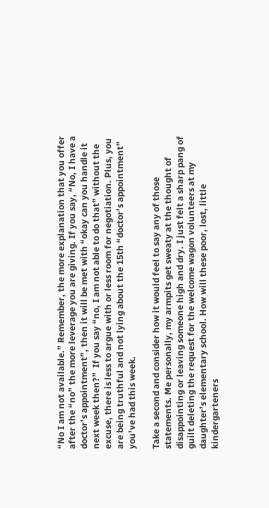“No I am not available.” Remember, the more explanation that you offer after the “no” the more leverage you are giving. If you say, “No, I have a doctor’s appointment”, then it will be met with “okay can you handle it next week then?”  If you say “no, I am not able to do that” without the excuse, there is less to argue with or less room for negotiation. Plus, you are being truthful and not lying about the 15th “doctor’s appointment” you’ve had this week.

Take a second and consider how it would feel to say any of those statements. Me personally, my armpits get sweaty at the thought of disappointing or leaving someone high and dry. I just felt a sharp pang of guilt deleting the request for the welcome wagon volunteers at my daughter’s elementary school. How will these poor, lost, little kindergarteners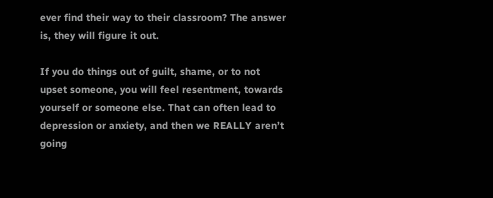ever find their way to their classroom? The answer is, they will figure it out.

If you do things out of guilt, shame, or to not upset someone, you will feel resentment, towards yourself or someone else. That can often lead to depression or anxiety, and then we REALLY aren’t going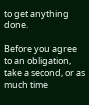to get anything done.

Before you agree to an obligation, take a second, or as much time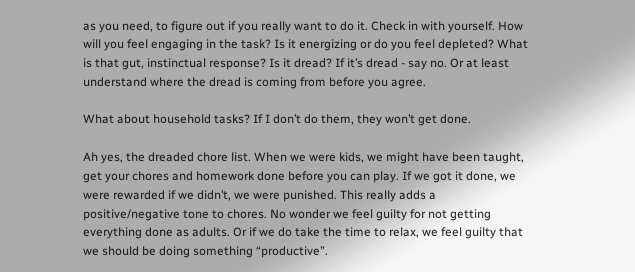as you need, to figure out if you really want to do it. Check in with yourself. How will you feel engaging in the task? Is it energizing or do you feel depleted? What is that gut, instinctual response? Is it dread? If it’s dread - say no. Or at least understand where the dread is coming from before you agree.

What about household tasks? If I don’t do them, they won’t get done.

Ah yes, the dreaded chore list. When we were kids, we might have been taught, get your chores and homework done before you can play. If we got it done, we were rewarded if we didn’t, we were punished. This really adds a positive/negative tone to chores. No wonder we feel guilty for not getting everything done as adults. Or if we do take the time to relax, we feel guilty that we should be doing something “productive”.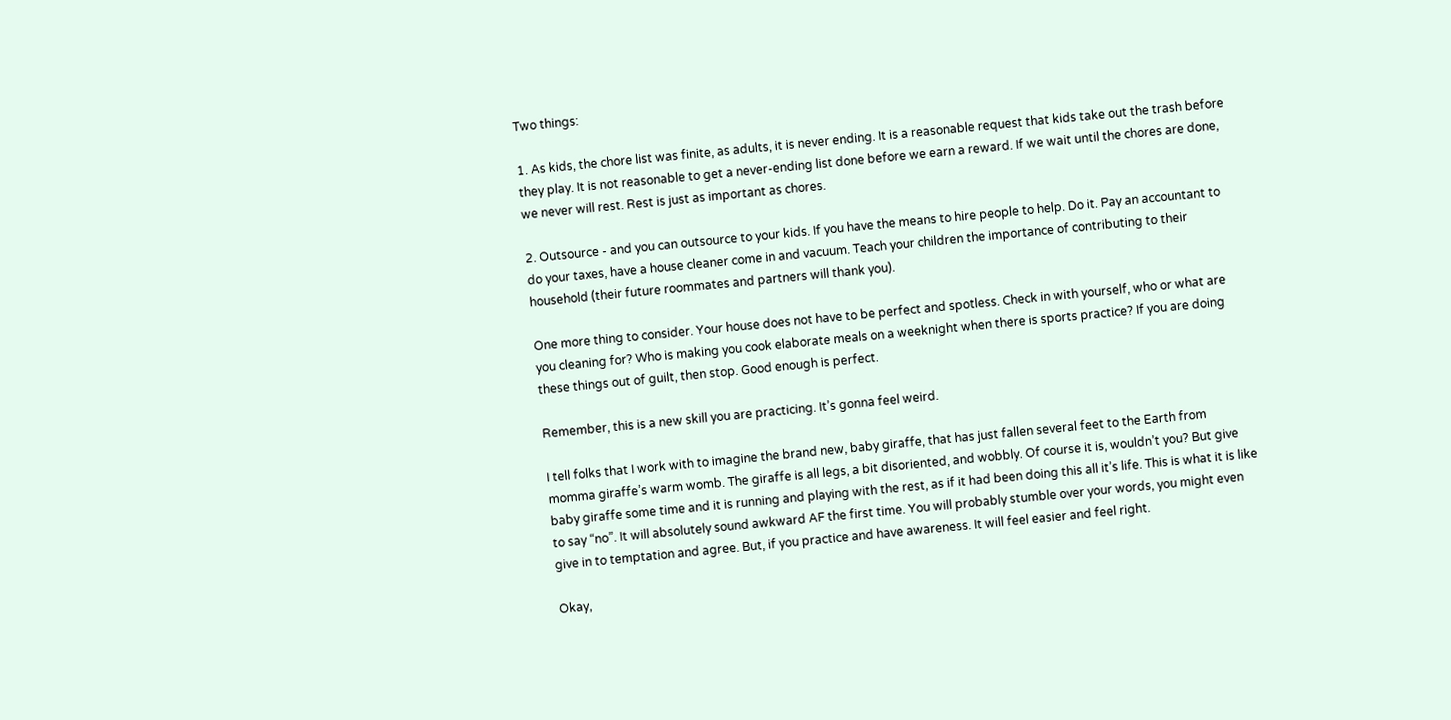Two things:

1. As kids, the chore list was finite, as adults, it is never ending. It is a reasonable request that kids take out the trash before they play. It is not reasonable to get a never-ending list done before we earn a reward. If we wait until the chores are done, we never will rest. Rest is just as important as chores.

2. Outsource - and you can outsource to your kids. If you have the means to hire people to help. Do it. Pay an accountant to do your taxes, have a house cleaner come in and vacuum. Teach your children the importance of contributing to their household (their future roommates and partners will thank you).

One more thing to consider. Your house does not have to be perfect and spotless. Check in with yourself, who or what are you cleaning for? Who is making you cook elaborate meals on a weeknight when there is sports practice? If you are doing these things out of guilt, then stop. Good enough is perfect.

Remember, this is a new skill you are practicing. It’s gonna feel weird.

I tell folks that I work with to imagine the brand new, baby giraffe, that has just fallen several feet to the Earth from momma giraffe’s warm womb. The giraffe is all legs, a bit disoriented, and wobbly. Of course it is, wouldn’t you? But give baby giraffe some time and it is running and playing with the rest, as if it had been doing this all it’s life. This is what it is like to say “no”. It will absolutely sound awkward AF the first time. You will probably stumble over your words, you might even give in to temptation and agree. But, if you practice and have awareness. It will feel easier and feel right.

Okay,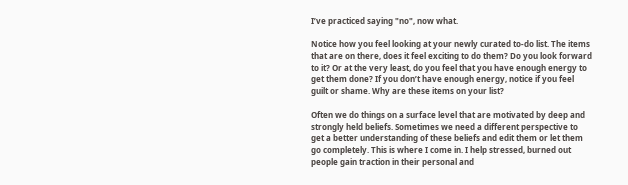I’ve practiced saying "no", now what.

Notice how you feel looking at your newly curated to-do list. The items that are on there, does it feel exciting to do them? Do you look forward to it? Or at the very least, do you feel that you have enough energy to get them done? If you don’t have enough energy, notice if you feel guilt or shame. Why are these items on your list?

Often we do things on a surface level that are motivated by deep and strongly held beliefs. Sometimes we need a different perspective to get a better understanding of these beliefs and edit them or let them go completely. This is where I come in. I help stressed, burned out people gain traction in their personal and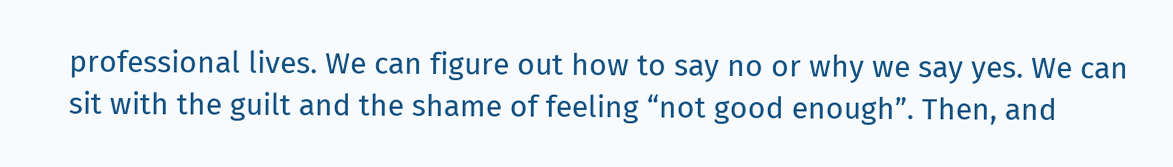professional lives. We can figure out how to say no or why we say yes. We can sit with the guilt and the shame of feeling “not good enough”. Then, and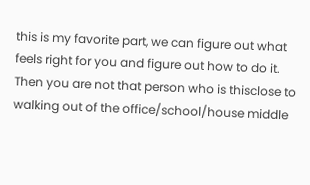this is my favorite part, we can figure out what feels right for you and figure out how to do it. Then you are not that person who is thisclose to walking out of the office/school/house middle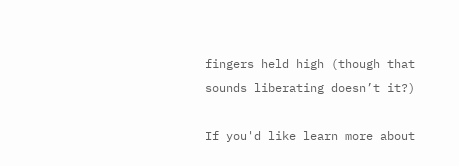fingers held high (though that sounds liberating doesn’t it?)

If you'd like learn more about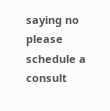saying no please schedule a consult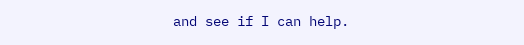and see if I can help.